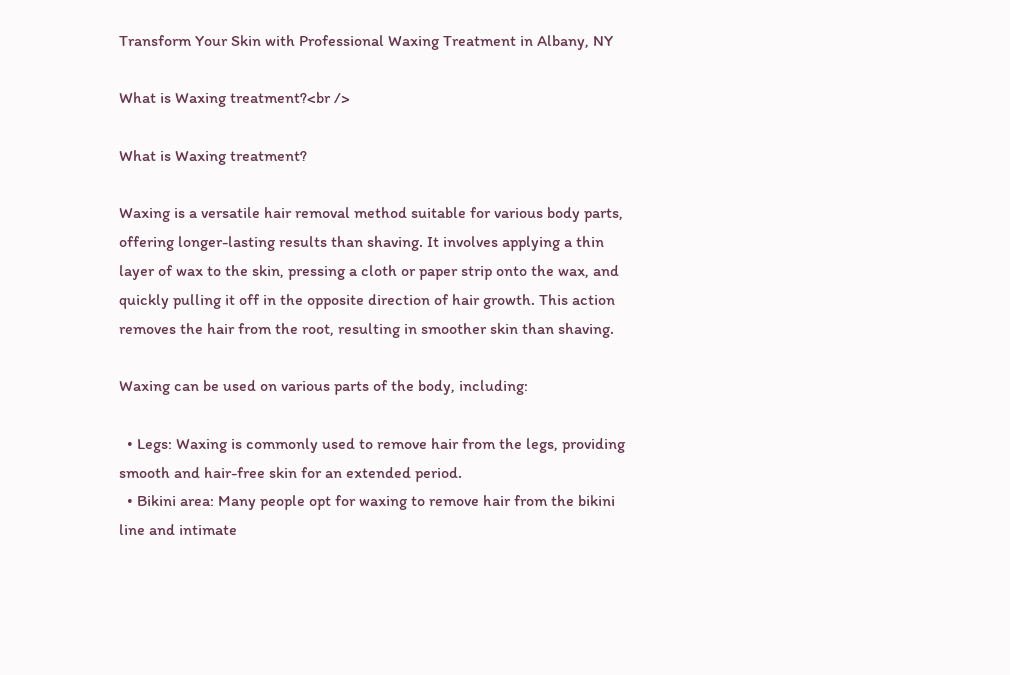Transform Your Skin with Professional Waxing Treatment in Albany, NY

What is Waxing treatment?<br />

What is Waxing treatment?

Waxing is a versatile hair removal method suitable for various body parts, offering longer-lasting results than shaving. It involves applying a thin layer of wax to the skin, pressing a cloth or paper strip onto the wax, and quickly pulling it off in the opposite direction of hair growth. This action removes the hair from the root, resulting in smoother skin than shaving.

Waxing can be used on various parts of the body, including:

  • Legs: Waxing is commonly used to remove hair from the legs, providing smooth and hair-free skin for an extended period.
  • Bikini area: Many people opt for waxing to remove hair from the bikini line and intimate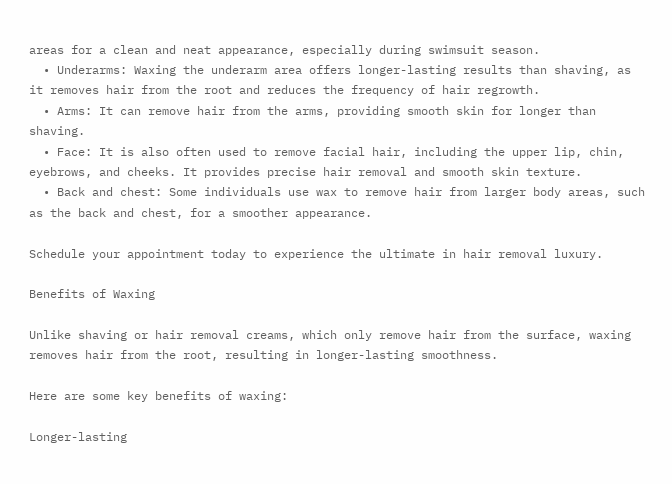areas for a clean and neat appearance, especially during swimsuit season.
  • Underarms: Waxing the underarm area offers longer-lasting results than shaving, as it removes hair from the root and reduces the frequency of hair regrowth.
  • Arms: It can remove hair from the arms, providing smooth skin for longer than shaving.
  • Face: It is also often used to remove facial hair, including the upper lip, chin, eyebrows, and cheeks. It provides precise hair removal and smooth skin texture.
  • Back and chest: Some individuals use wax to remove hair from larger body areas, such as the back and chest, for a smoother appearance.

Schedule your appointment today to experience the ultimate in hair removal luxury.

Benefits of Waxing

Unlike shaving or hair removal creams, which only remove hair from the surface, waxing removes hair from the root, resulting in longer-lasting smoothness.

Here are some key benefits of waxing:

Longer-lasting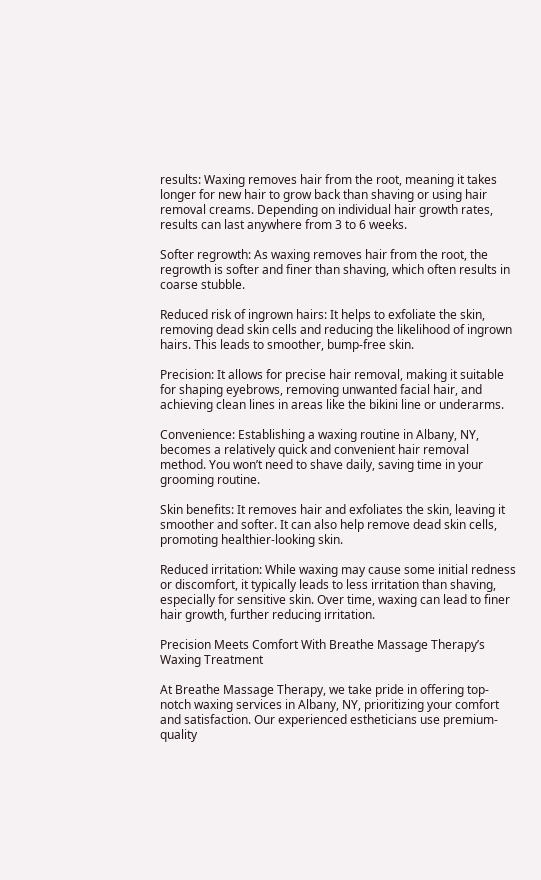results: Waxing removes hair from the root, meaning it takes longer for new hair to grow back than shaving or using hair removal creams. Depending on individual hair growth rates, results can last anywhere from 3 to 6 weeks.

Softer regrowth: As waxing removes hair from the root, the regrowth is softer and finer than shaving, which often results in coarse stubble.

Reduced risk of ingrown hairs: It helps to exfoliate the skin, removing dead skin cells and reducing the likelihood of ingrown hairs. This leads to smoother, bump-free skin.

Precision: It allows for precise hair removal, making it suitable for shaping eyebrows, removing unwanted facial hair, and achieving clean lines in areas like the bikini line or underarms.

Convenience: Establishing a waxing routine in Albany, NY, becomes a relatively quick and convenient hair removal method. You won’t need to shave daily, saving time in your grooming routine.

Skin benefits: It removes hair and exfoliates the skin, leaving it smoother and softer. It can also help remove dead skin cells, promoting healthier-looking skin.

Reduced irritation: While waxing may cause some initial redness or discomfort, it typically leads to less irritation than shaving, especially for sensitive skin. Over time, waxing can lead to finer hair growth, further reducing irritation.

Precision Meets Comfort With Breathe Massage Therapy’s Waxing Treatment

At Breathe Massage Therapy, we take pride in offering top-notch waxing services in Albany, NY, prioritizing your comfort and satisfaction. Our experienced estheticians use premium-quality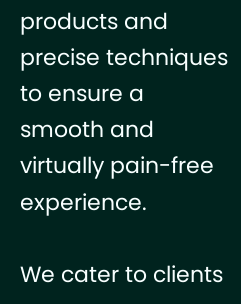products and precise techniques to ensure a smooth and virtually pain-free experience.

We cater to clients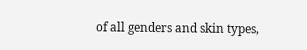of all genders and skin types,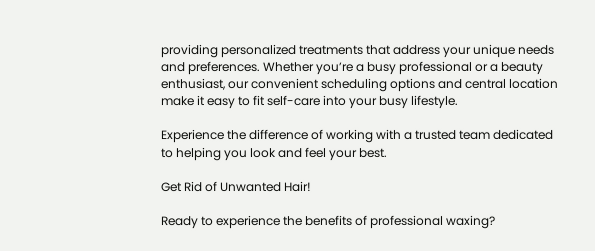providing personalized treatments that address your unique needs and preferences. Whether you’re a busy professional or a beauty enthusiast, our convenient scheduling options and central location make it easy to fit self-care into your busy lifestyle.

Experience the difference of working with a trusted team dedicated to helping you look and feel your best.

Get Rid of Unwanted Hair!

Ready to experience the benefits of professional waxing?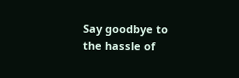Say goodbye to the hassle of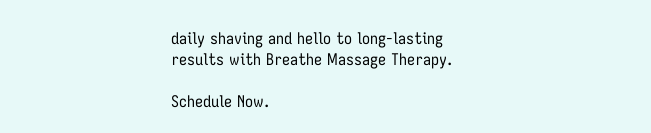daily shaving and hello to long-lasting results with Breathe Massage Therapy.

Schedule Now.